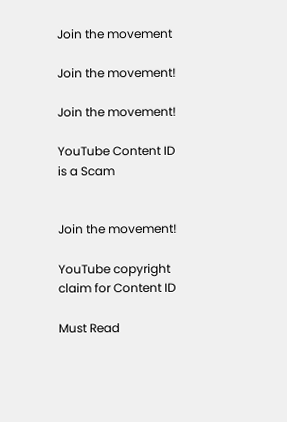Join the movement

Join the movement!

Join the movement!

YouTube Content ID is a Scam


Join the movement!

YouTube copyright claim for Content ID

Must Read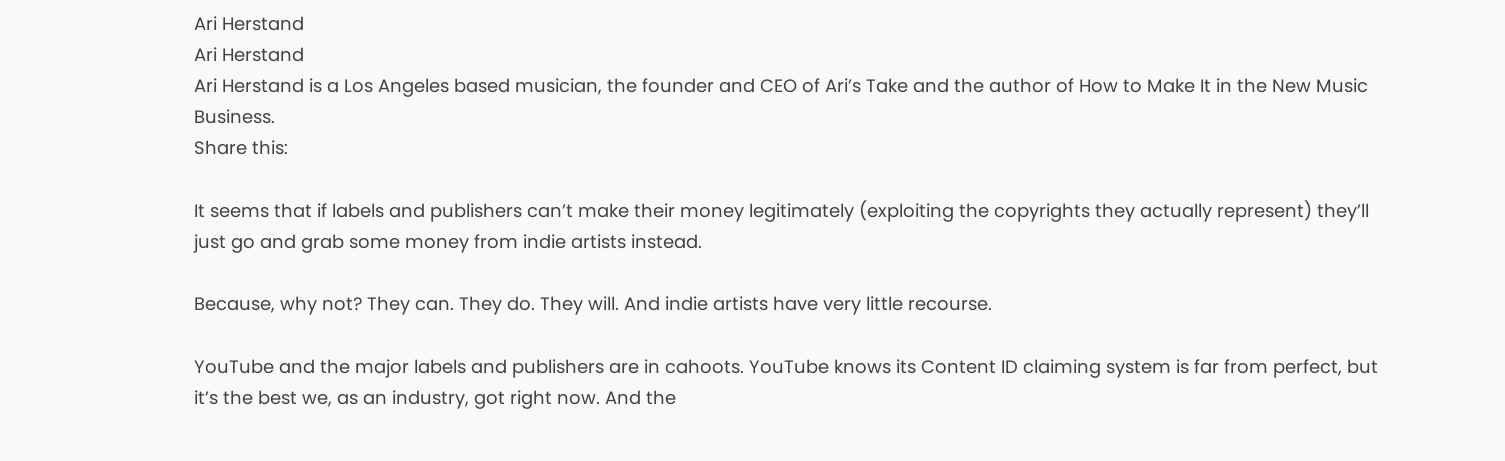Ari Herstand
Ari Herstand
Ari Herstand is a Los Angeles based musician, the founder and CEO of Ari’s Take and the author of How to Make It in the New Music Business.
Share this:

It seems that if labels and publishers can’t make their money legitimately (exploiting the copyrights they actually represent) they’ll just go and grab some money from indie artists instead.

Because, why not? They can. They do. They will. And indie artists have very little recourse.

YouTube and the major labels and publishers are in cahoots. YouTube knows its Content ID claiming system is far from perfect, but it’s the best we, as an industry, got right now. And the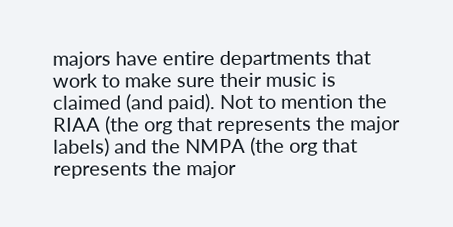majors have entire departments that work to make sure their music is claimed (and paid). Not to mention the RIAA (the org that represents the major labels) and the NMPA (the org that represents the major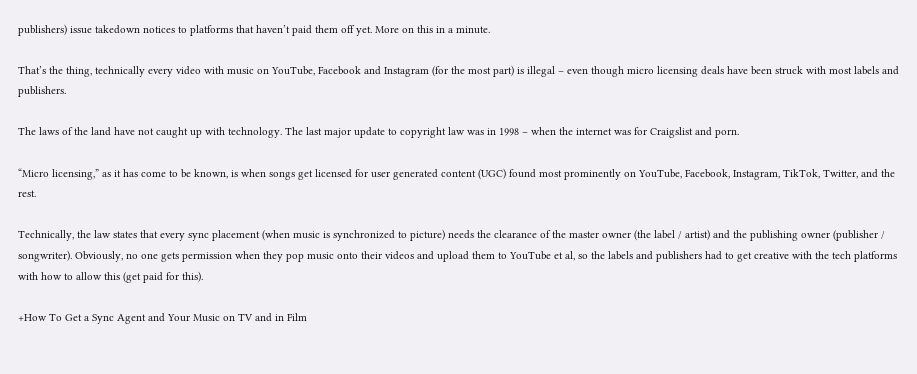publishers) issue takedown notices to platforms that haven’t paid them off yet. More on this in a minute.

That’s the thing, technically every video with music on YouTube, Facebook and Instagram (for the most part) is illegal – even though micro licensing deals have been struck with most labels and publishers.

The laws of the land have not caught up with technology. The last major update to copyright law was in 1998 – when the internet was for Craigslist and porn.

“Micro licensing,” as it has come to be known, is when songs get licensed for user generated content (UGC) found most prominently on YouTube, Facebook, Instagram, TikTok, Twitter, and the rest.

Technically, the law states that every sync placement (when music is synchronized to picture) needs the clearance of the master owner (the label / artist) and the publishing owner (publisher / songwriter). Obviously, no one gets permission when they pop music onto their videos and upload them to YouTube et al, so the labels and publishers had to get creative with the tech platforms with how to allow this (get paid for this).

+How To Get a Sync Agent and Your Music on TV and in Film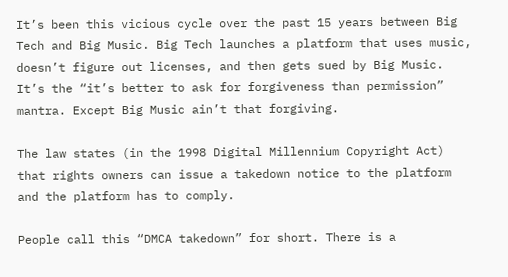It’s been this vicious cycle over the past 15 years between Big Tech and Big Music. Big Tech launches a platform that uses music, doesn’t figure out licenses, and then gets sued by Big Music. It’s the “it’s better to ask for forgiveness than permission” mantra. Except Big Music ain’t that forgiving.

The law states (in the 1998 Digital Millennium Copyright Act) that rights owners can issue a takedown notice to the platform and the platform has to comply.

People call this “DMCA takedown” for short. There is a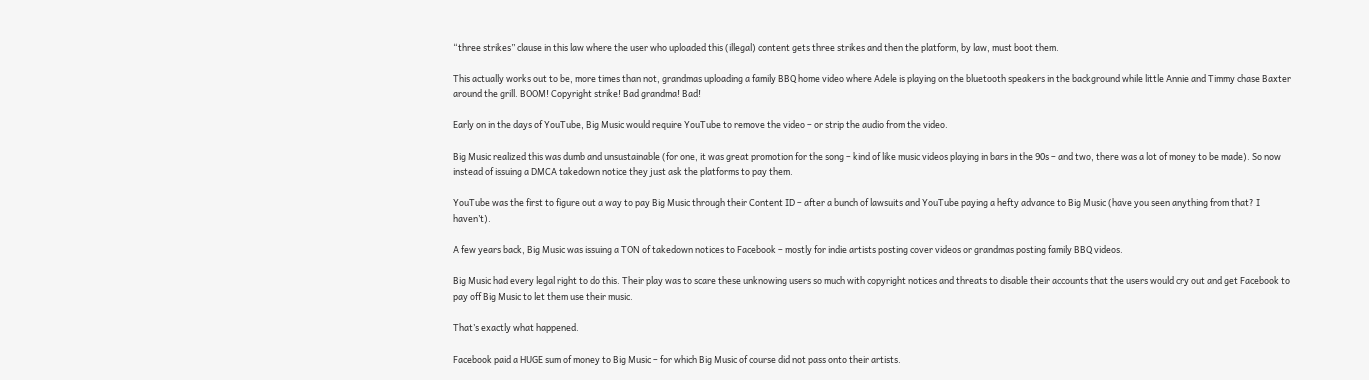“three strikes” clause in this law where the user who uploaded this (illegal) content gets three strikes and then the platform, by law, must boot them.

This actually works out to be, more times than not, grandmas uploading a family BBQ home video where Adele is playing on the bluetooth speakers in the background while little Annie and Timmy chase Baxter around the grill. BOOM! Copyright strike! Bad grandma! Bad!

Early on in the days of YouTube, Big Music would require YouTube to remove the video – or strip the audio from the video.

Big Music realized this was dumb and unsustainable (for one, it was great promotion for the song – kind of like music videos playing in bars in the 90s – and two, there was a lot of money to be made). So now instead of issuing a DMCA takedown notice they just ask the platforms to pay them.

YouTube was the first to figure out a way to pay Big Music through their Content ID – after a bunch of lawsuits and YouTube paying a hefty advance to Big Music (have you seen anything from that? I haven’t).

A few years back, Big Music was issuing a TON of takedown notices to Facebook – mostly for indie artists posting cover videos or grandmas posting family BBQ videos.

Big Music had every legal right to do this. Their play was to scare these unknowing users so much with copyright notices and threats to disable their accounts that the users would cry out and get Facebook to pay off Big Music to let them use their music.

That’s exactly what happened.

Facebook paid a HUGE sum of money to Big Music – for which Big Music of course did not pass onto their artists.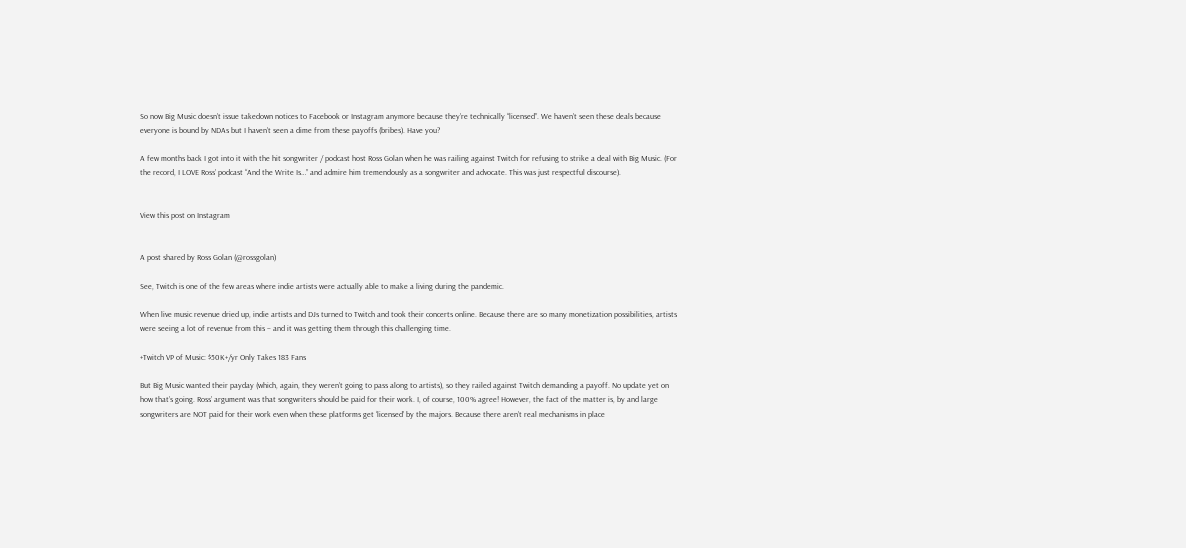So now Big Music doesn’t issue takedown notices to Facebook or Instagram anymore because they’re technically “licensed”. We haven’t seen these deals because everyone is bound by NDAs but I haven’t seen a dime from these payoffs (bribes). Have you?

A few months back I got into it with the hit songwriter / podcast host Ross Golan when he was railing against Twitch for refusing to strike a deal with Big Music. (For the record, I LOVE Ross’ podcast “And the Write Is…” and admire him tremendously as a songwriter and advocate. This was just respectful discourse).


View this post on Instagram


A post shared by Ross Golan (@rossgolan)

See, Twitch is one of the few areas where indie artists were actually able to make a living during the pandemic.

When live music revenue dried up, indie artists and DJs turned to Twitch and took their concerts online. Because there are so many monetization possibilities, artists were seeing a lot of revenue from this – and it was getting them through this challenging time.

+Twitch VP of Music: $50K+/yr Only Takes 183 Fans

But Big Music wanted their payday (which, again, they weren’t going to pass along to artists), so they railed against Twitch demanding a payoff. No update yet on how that’s going. Ross’ argument was that songwriters should be paid for their work. I, of course, 100% agree! However, the fact of the matter is, by and large songwriters are NOT paid for their work even when these platforms get ‘licensed’ by the majors. Because there aren’t real mechanisms in place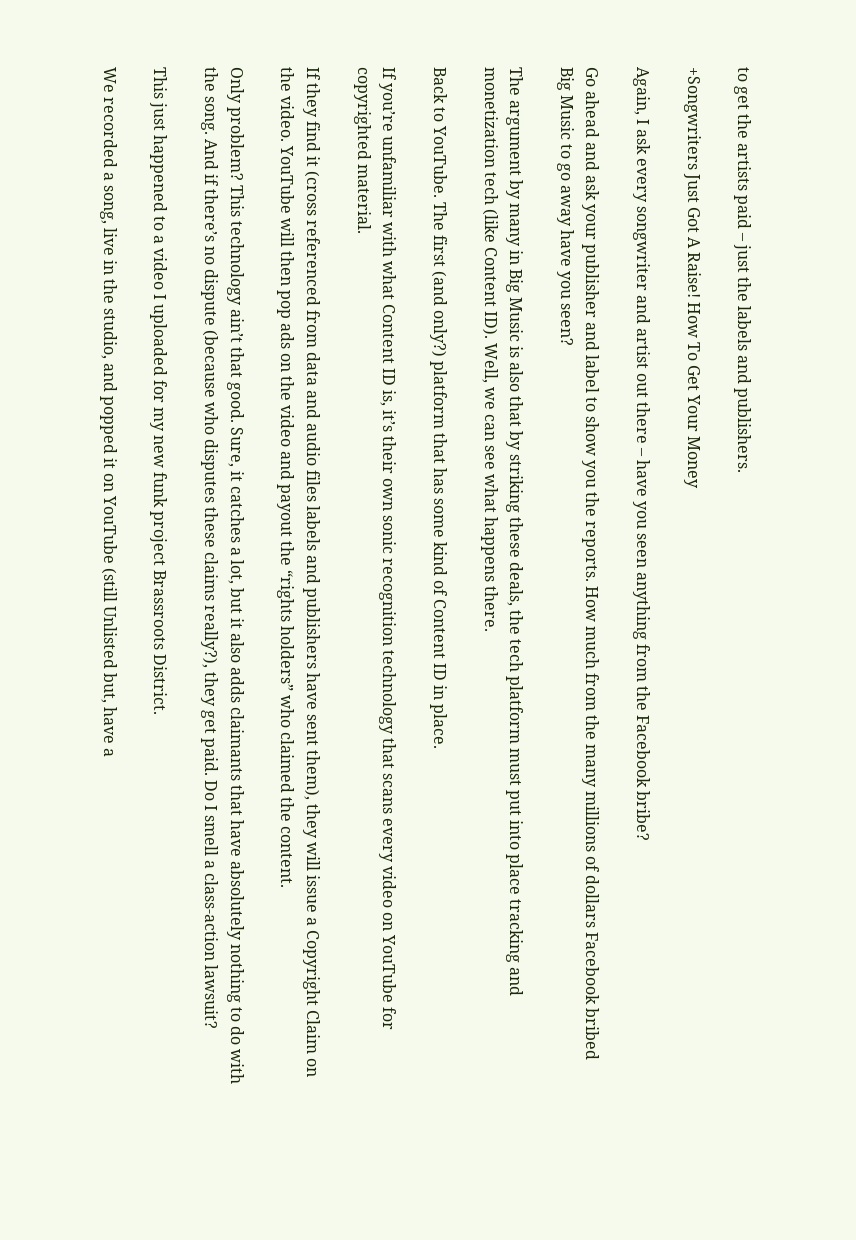to get the artists paid – just the labels and publishers.

+Songwriters Just Got A Raise! How To Get Your Money

Again, I ask every songwriter and artist out there – have you seen anything from the Facebook bribe?

Go ahead and ask your publisher and label to show you the reports. How much from the many millions of dollars Facebook bribed Big Music to go away have you seen?

The argument by many in Big Music is also that by striking these deals, the tech platform must put into place tracking and monetization tech (like Content ID). Well, we can see what happens there.

Back to YouTube. The first (and only?) platform that has some kind of Content ID in place.

If you’re unfamiliar with what Content ID is, it’s their own sonic recognition technology that scans every video on YouTube for copyrighted material.

If they find it (cross referenced from data and audio files labels and publishers have sent them), they will issue a Copyright Claim on the video. YouTube will then pop ads on the video and payout the “rights holders” who claimed the content.

Only problem? This technology ain’t that good. Sure, it catches a lot, but it also adds claimants that have absolutely nothing to do with the song. And if there’s no dispute (because who disputes these claims really?), they get paid. Do I smell a class-action lawsuit?

This just happened to a video I uploaded for my new funk project Brassroots District.

We recorded a song, live in the studio, and popped it on YouTube (still Unlisted but, have a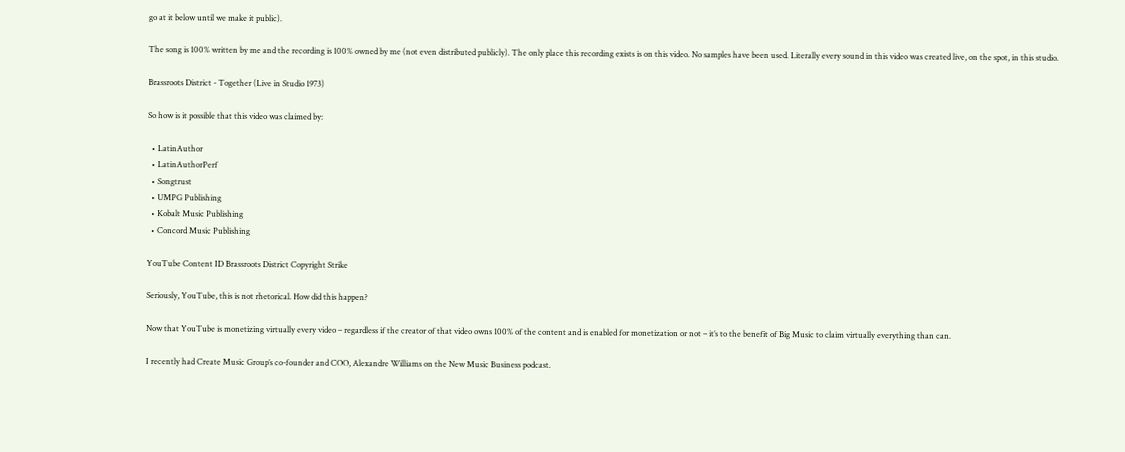go at it below until we make it public).

The song is 100% written by me and the recording is 100% owned by me (not even distributed publicly). The only place this recording exists is on this video. No samples have been used. Literally every sound in this video was created live, on the spot, in this studio.

Brassroots District - Together (Live in Studio 1973)

So how is it possible that this video was claimed by:

  • LatinAuthor
  • LatinAuthorPerf
  • Songtrust
  • UMPG Publishing
  • Kobalt Music Publishing
  • Concord Music Publishing

YouTube Content ID Brassroots District Copyright Strike

Seriously, YouTube, this is not rhetorical. How did this happen?

Now that YouTube is monetizing virtually every video – regardless if the creator of that video owns 100% of the content and is enabled for monetization or not – it’s to the benefit of Big Music to claim virtually everything than can.

I recently had Create Music Group’s co-founder and COO, Alexandre Williams on the New Music Business podcast.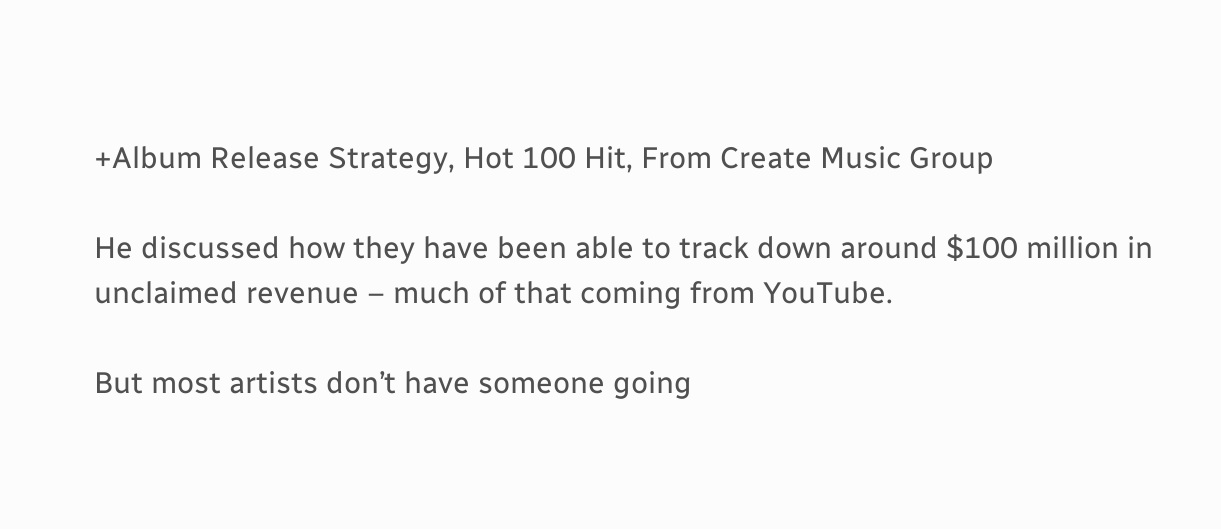+Album Release Strategy, Hot 100 Hit, From Create Music Group

He discussed how they have been able to track down around $100 million in unclaimed revenue – much of that coming from YouTube.

But most artists don’t have someone going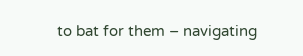to bat for them – navigating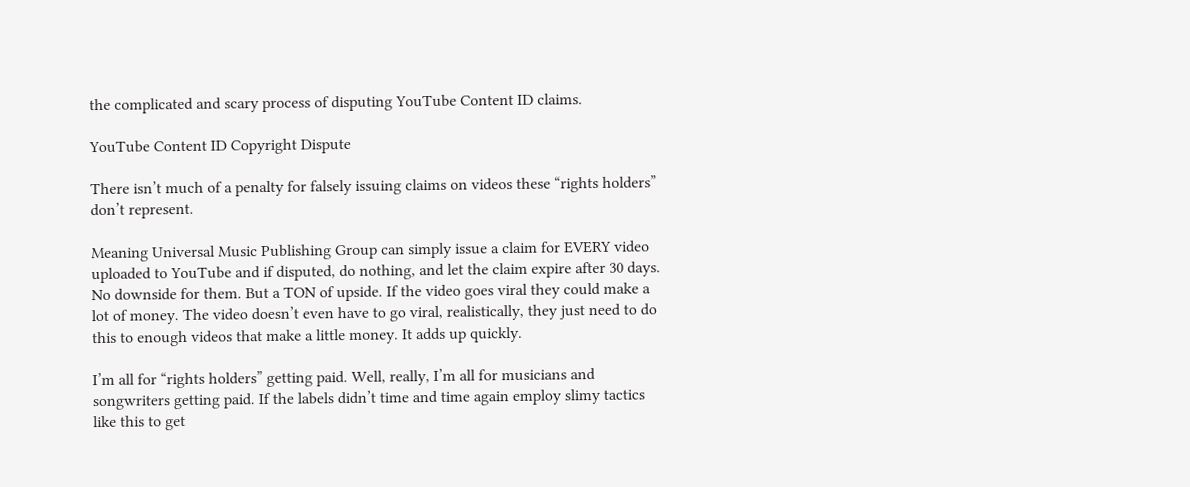the complicated and scary process of disputing YouTube Content ID claims.

YouTube Content ID Copyright Dispute

There isn’t much of a penalty for falsely issuing claims on videos these “rights holders” don’t represent.

Meaning Universal Music Publishing Group can simply issue a claim for EVERY video uploaded to YouTube and if disputed, do nothing, and let the claim expire after 30 days. No downside for them. But a TON of upside. If the video goes viral they could make a lot of money. The video doesn’t even have to go viral, realistically, they just need to do this to enough videos that make a little money. It adds up quickly.

I’m all for “rights holders” getting paid. Well, really, I’m all for musicians and songwriters getting paid. If the labels didn’t time and time again employ slimy tactics like this to get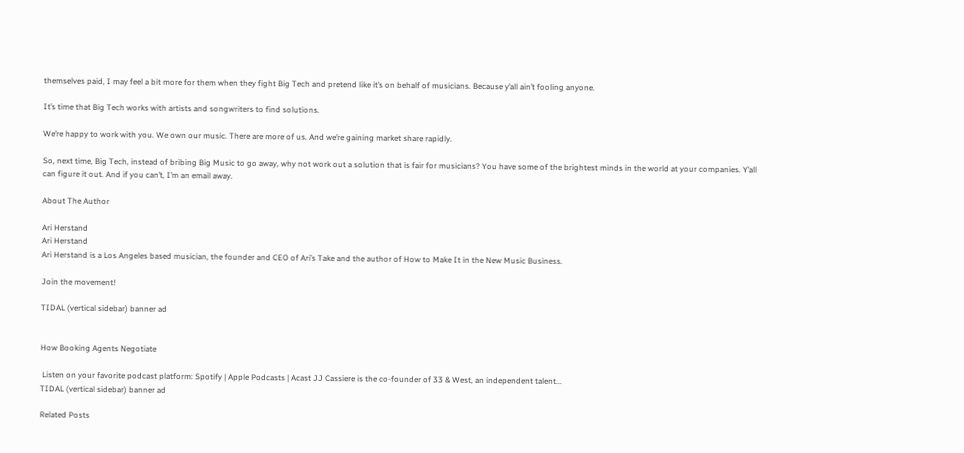themselves paid, I may feel a bit more for them when they fight Big Tech and pretend like it’s on behalf of musicians. Because y’all ain’t fooling anyone.

It’s time that Big Tech works with artists and songwriters to find solutions.

We’re happy to work with you. We own our music. There are more of us. And we’re gaining market share rapidly.

So, next time, Big Tech, instead of bribing Big Music to go away, why not work out a solution that is fair for musicians? You have some of the brightest minds in the world at your companies. Y’all can figure it out. And if you can’t, I’m an email away.

About The Author

Ari Herstand
Ari Herstand
Ari Herstand is a Los Angeles based musician, the founder and CEO of Ari’s Take and the author of How to Make It in the New Music Business.

Join the movement!

TIDAL (vertical sidebar) banner ad


How Booking Agents Negotiate

 Listen on your favorite podcast platform: Spotify | Apple Podcasts | Acast JJ Cassiere is the co-founder of 33 & West, an independent talent...
TIDAL (vertical sidebar) banner ad

Related Posts